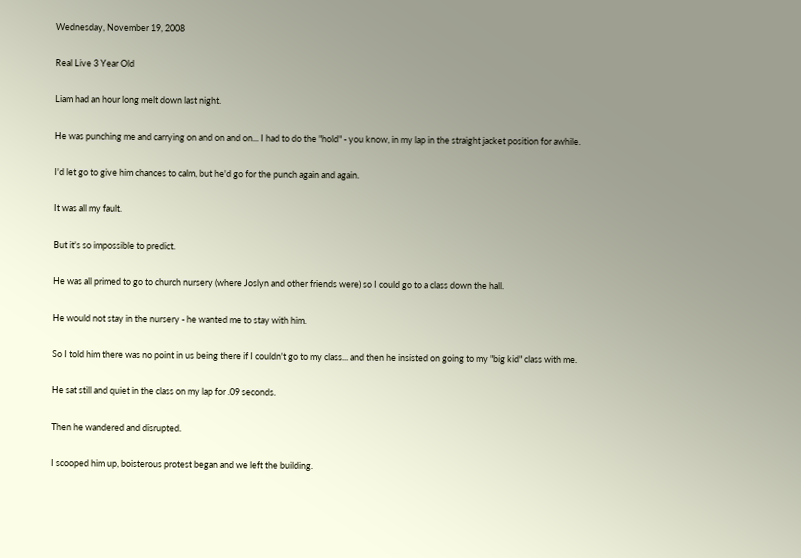Wednesday, November 19, 2008

Real Live 3 Year Old

Liam had an hour long melt down last night.

He was punching me and carrying on and on and on... I had to do the "hold" - you know, in my lap in the straight jacket position for awhile.

I'd let go to give him chances to calm, but he'd go for the punch again and again.

It was all my fault.

But it's so impossible to predict.

He was all primed to go to church nursery (where Joslyn and other friends were) so I could go to a class down the hall.

He would not stay in the nursery - he wanted me to stay with him.

So I told him there was no point in us being there if I couldn't go to my class... and then he insisted on going to my "big kid" class with me.

He sat still and quiet in the class on my lap for .09 seconds.

Then he wandered and disrupted.

I scooped him up, boisterous protest began and we left the building.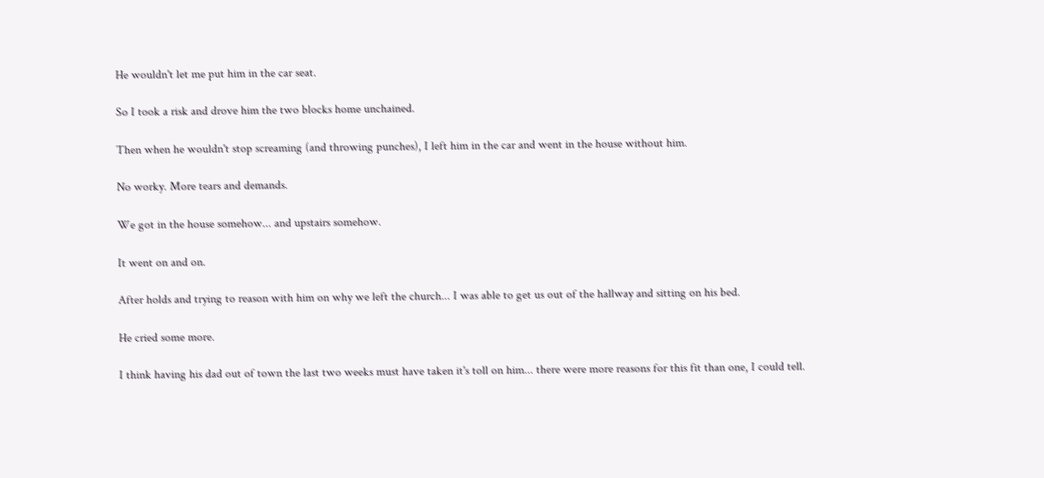He wouldn't let me put him in the car seat.

So I took a risk and drove him the two blocks home unchained.

Then when he wouldn't stop screaming (and throwing punches), I left him in the car and went in the house without him.

No worky. More tears and demands.

We got in the house somehow... and upstairs somehow.

It went on and on.

After holds and trying to reason with him on why we left the church... I was able to get us out of the hallway and sitting on his bed.

He cried some more.

I think having his dad out of town the last two weeks must have taken it's toll on him... there were more reasons for this fit than one, I could tell.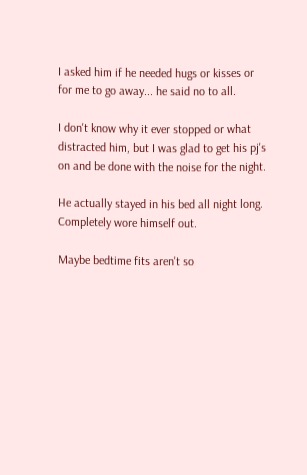I asked him if he needed hugs or kisses or for me to go away... he said no to all.

I don't know why it ever stopped or what distracted him, but I was glad to get his pj's on and be done with the noise for the night.

He actually stayed in his bed all night long. Completely wore himself out.

Maybe bedtime fits aren't so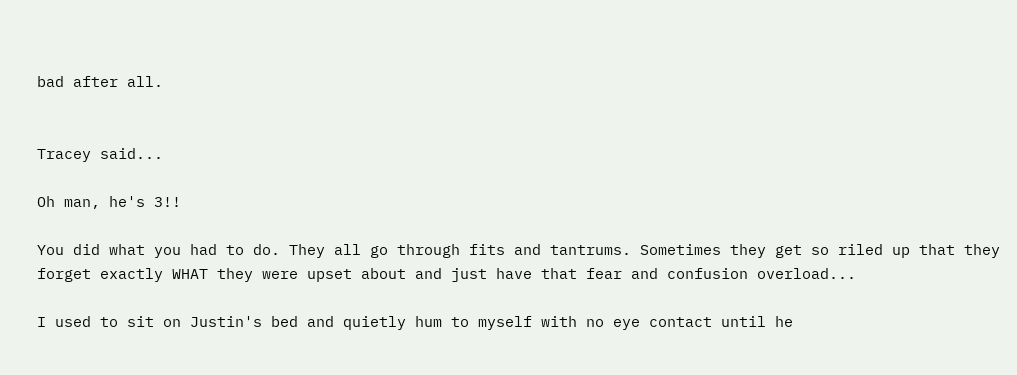bad after all.


Tracey said...

Oh man, he's 3!!

You did what you had to do. They all go through fits and tantrums. Sometimes they get so riled up that they forget exactly WHAT they were upset about and just have that fear and confusion overload...

I used to sit on Justin's bed and quietly hum to myself with no eye contact until he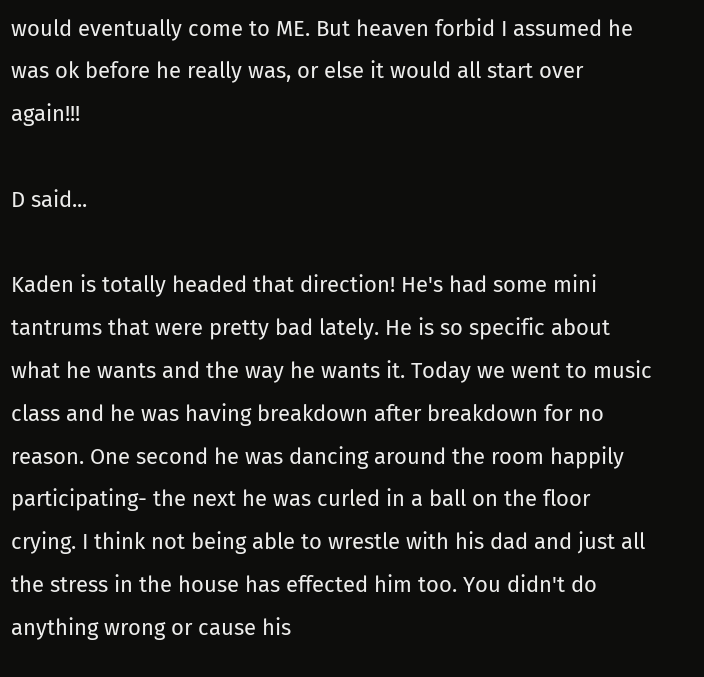would eventually come to ME. But heaven forbid I assumed he was ok before he really was, or else it would all start over again!!!

D said...

Kaden is totally headed that direction! He's had some mini tantrums that were pretty bad lately. He is so specific about what he wants and the way he wants it. Today we went to music class and he was having breakdown after breakdown for no reason. One second he was dancing around the room happily participating- the next he was curled in a ball on the floor crying. I think not being able to wrestle with his dad and just all the stress in the house has effected him too. You didn't do anything wrong or cause his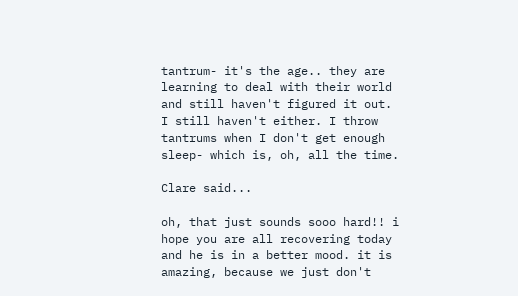tantrum- it's the age.. they are learning to deal with their world and still haven't figured it out. I still haven't either. I throw tantrums when I don't get enough sleep- which is, oh, all the time.

Clare said...

oh, that just sounds sooo hard!! i hope you are all recovering today and he is in a better mood. it is amazing, because we just don't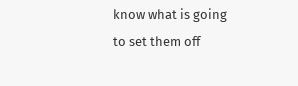know what is going to set them off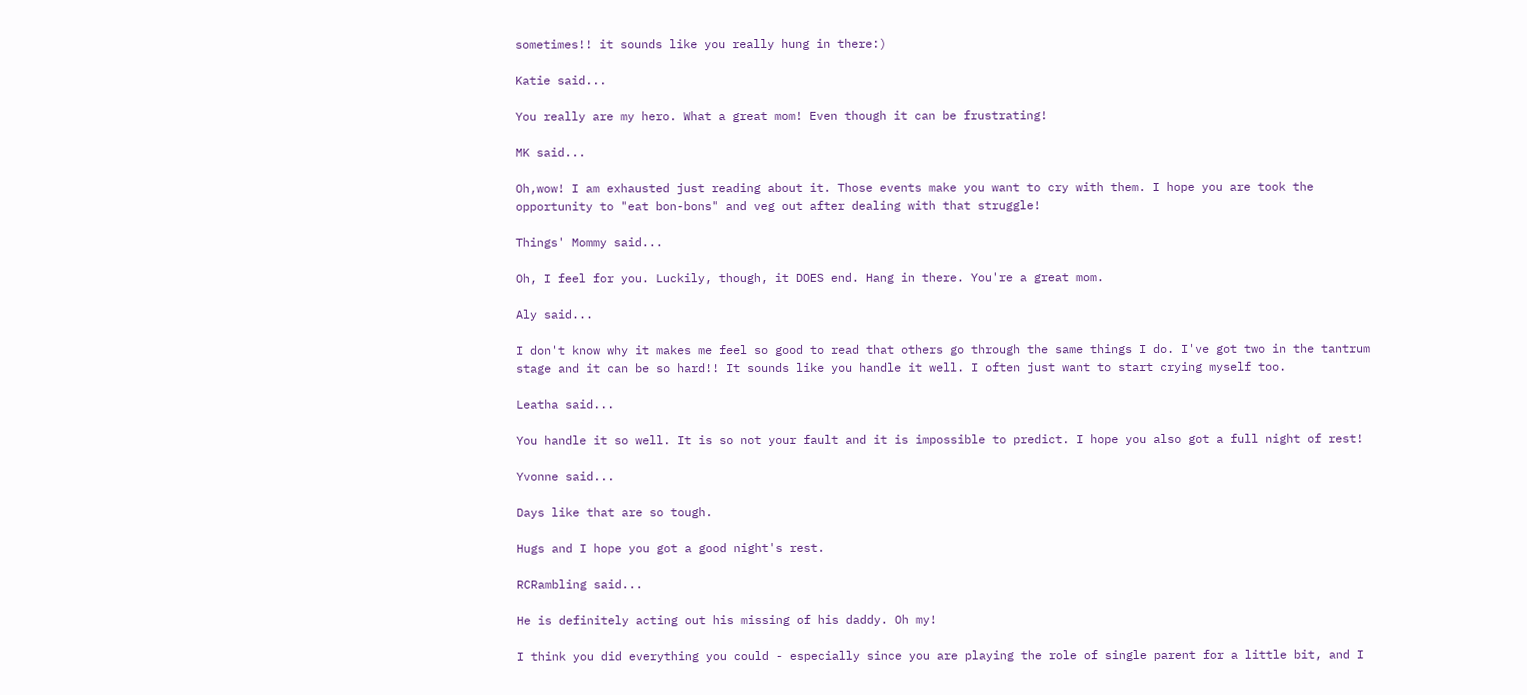sometimes!! it sounds like you really hung in there:)

Katie said...

You really are my hero. What a great mom! Even though it can be frustrating!

MK said...

Oh,wow! I am exhausted just reading about it. Those events make you want to cry with them. I hope you are took the opportunity to "eat bon-bons" and veg out after dealing with that struggle!

Things' Mommy said...

Oh, I feel for you. Luckily, though, it DOES end. Hang in there. You're a great mom.

Aly said...

I don't know why it makes me feel so good to read that others go through the same things I do. I've got two in the tantrum stage and it can be so hard!! It sounds like you handle it well. I often just want to start crying myself too.

Leatha said...

You handle it so well. It is so not your fault and it is impossible to predict. I hope you also got a full night of rest!

Yvonne said...

Days like that are so tough.

Hugs and I hope you got a good night's rest.

RCRambling said...

He is definitely acting out his missing of his daddy. Oh my!

I think you did everything you could - especially since you are playing the role of single parent for a little bit, and I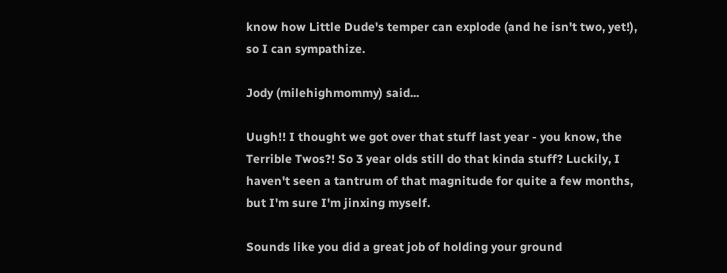know how Little Dude's temper can explode (and he isn't two, yet!), so I can sympathize.

Jody (milehighmommy) said...

Uugh!! I thought we got over that stuff last year - you know, the Terrible Twos?! So 3 year olds still do that kinda stuff? Luckily, I haven't seen a tantrum of that magnitude for quite a few months, but I'm sure I'm jinxing myself.

Sounds like you did a great job of holding your ground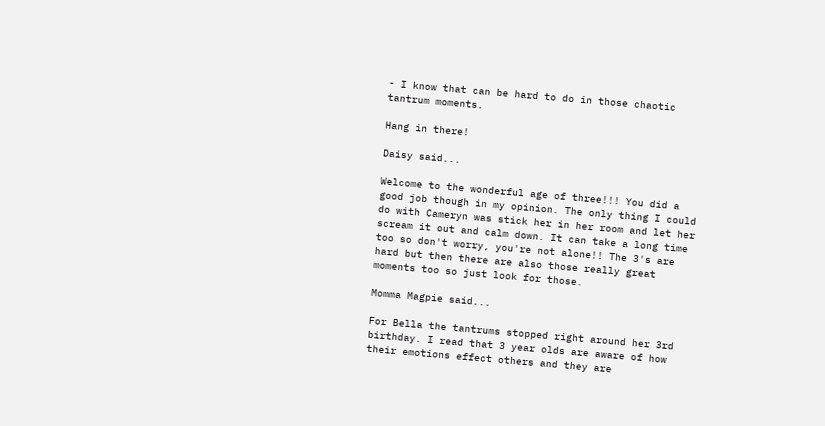- I know that can be hard to do in those chaotic tantrum moments.

Hang in there!

Daisy said...

Welcome to the wonderful age of three!!! You did a good job though in my opinion. The only thing I could do with Cameryn was stick her in her room and let her scream it out and calm down. It can take a long time too so don't worry, you're not alone!! The 3's are hard but then there are also those really great moments too so just look for those.

Momma Magpie said...

For Bella the tantrums stopped right around her 3rd birthday. I read that 3 year olds are aware of how their emotions effect others and they are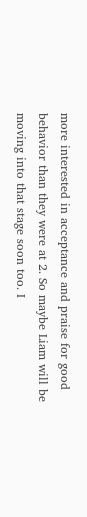more interested in acceptance and praise for good behavior than they were at 2. So maybe Liam will be moving into that stage soon too. I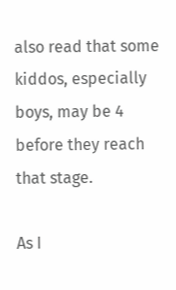also read that some kiddos, especially boys, may be 4 before they reach that stage.

As I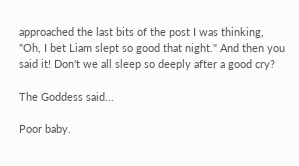approached the last bits of the post I was thinking, "Oh, I bet Liam slept so good that night." And then you said it! Don't we all sleep so deeply after a good cry?

The Goddess said...

Poor baby.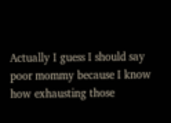Actually I guess I should say poor mommy because I know how exhausting those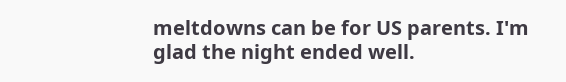meltdowns can be for US parents. I'm glad the night ended well.